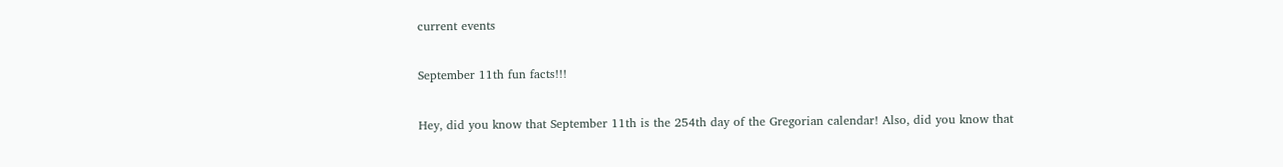current events

September 11th fun facts!!!

Hey, did you know that September 11th is the 254th day of the Gregorian calendar! Also, did you know that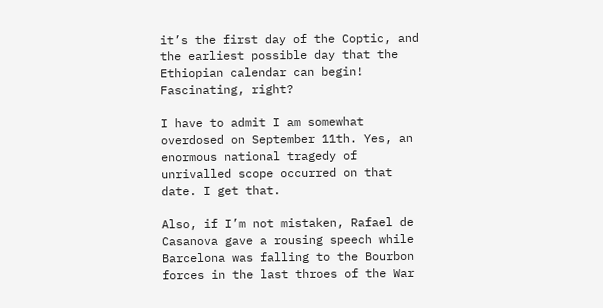it’s the first day of the Coptic, and the earliest possible day that the Ethiopian calendar can begin! Fascinating, right?

I have to admit I am somewhat overdosed on September 11th. Yes, an enormous national tragedy of unrivalled scope occurred on that date. I get that.

Also, if I’m not mistaken, Rafael de Casanova gave a rousing speech while Barcelona was falling to the Bourbon forces in the last throes of the War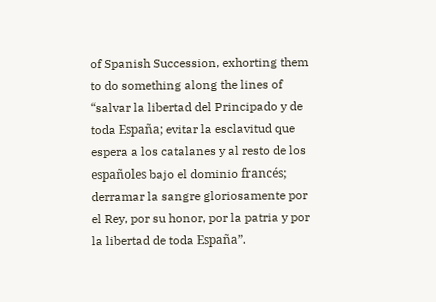of Spanish Succession, exhorting them to do something along the lines of “salvar la libertad del Principado y de toda España; evitar la esclavitud que espera a los catalanes y al resto de los españoles bajo el dominio francés; derramar la sangre gloriosamente por el Rey, por su honor, por la patria y por la libertad de toda España”.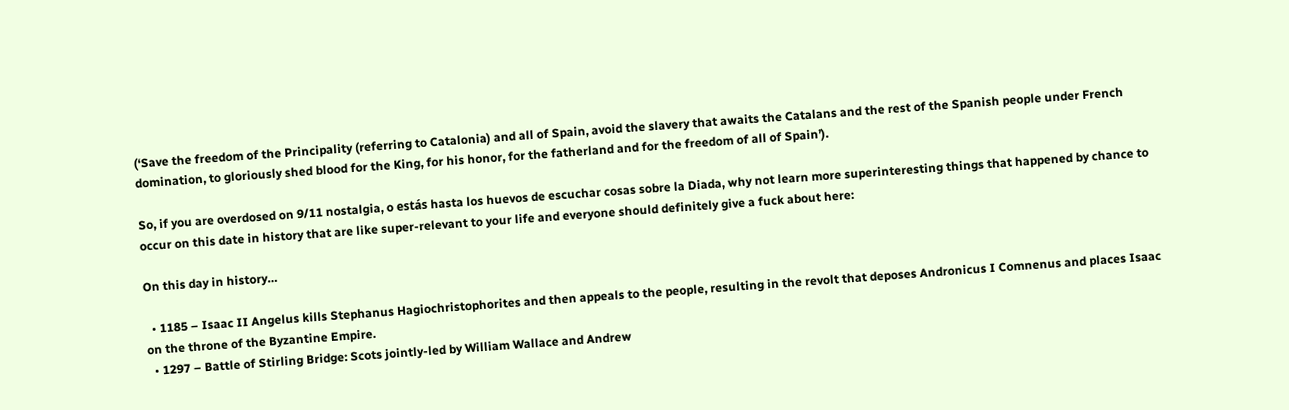(‘Save the freedom of the Principality (referring to Catalonia) and all of Spain, avoid the slavery that awaits the Catalans and the rest of the Spanish people under French domination, to gloriously shed blood for the King, for his honor, for the fatherland and for the freedom of all of Spain’).

So, if you are overdosed on 9/11 nostalgia, o estás hasta los huevos de escuchar cosas sobre la Diada, why not learn more superinteresting things that happened by chance to occur on this date in history that are like super-relevant to your life and everyone should definitely give a fuck about here:

On this day in history…

  • 1185 – Isaac II Angelus kills Stephanus Hagiochristophorites and then appeals to the people, resulting in the revolt that deposes Andronicus I Comnenus and places Isaac on the throne of the Byzantine Empire.
  • 1297 – Battle of Stirling Bridge: Scots jointly-led by William Wallace and Andrew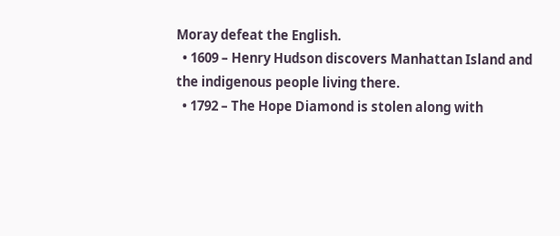Moray defeat the English.
  • 1609 – Henry Hudson discovers Manhattan Island and the indigenous people living there.
  • 1792 – The Hope Diamond is stolen along with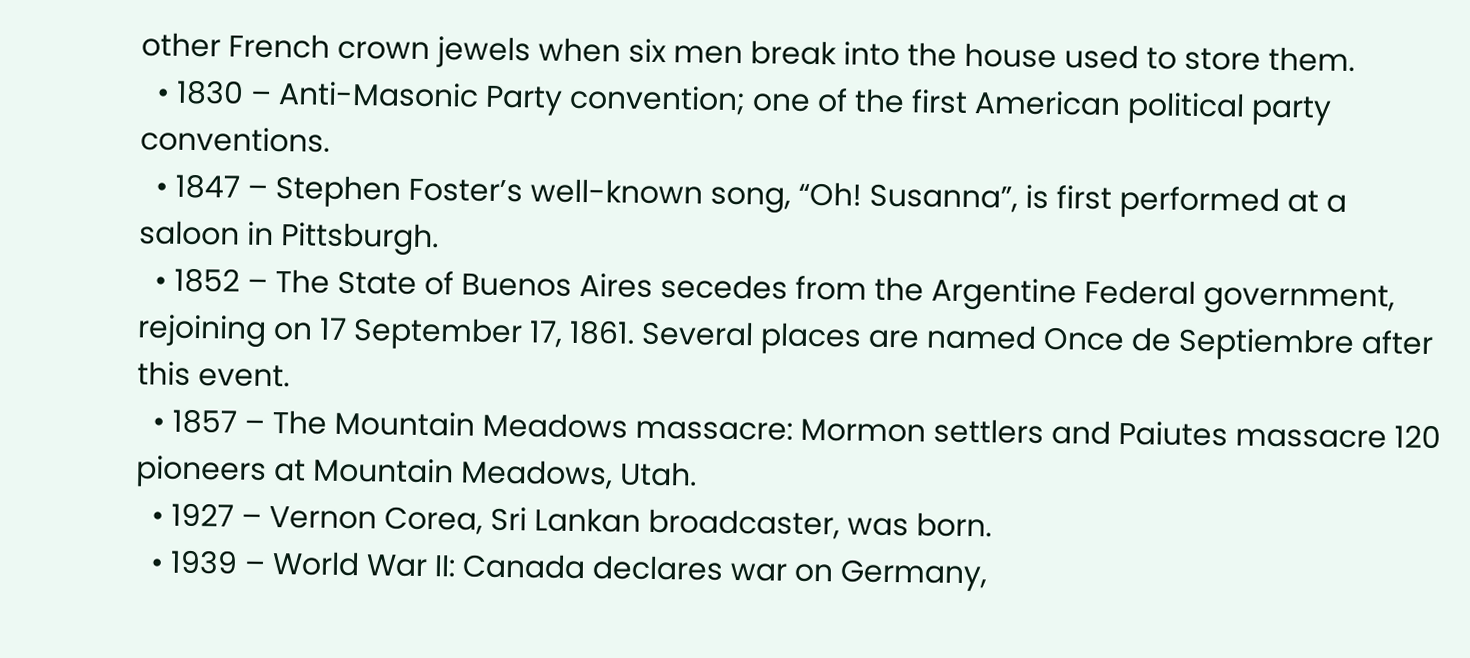other French crown jewels when six men break into the house used to store them.
  • 1830 – Anti-Masonic Party convention; one of the first American political party conventions.
  • 1847 – Stephen Foster’s well-known song, “Oh! Susanna”, is first performed at a saloon in Pittsburgh.
  • 1852 – The State of Buenos Aires secedes from the Argentine Federal government, rejoining on 17 September 17, 1861. Several places are named Once de Septiembre after this event.
  • 1857 – The Mountain Meadows massacre: Mormon settlers and Paiutes massacre 120 pioneers at Mountain Meadows, Utah.
  • 1927 – Vernon Corea, Sri Lankan broadcaster, was born.
  • 1939 – World War II: Canada declares war on Germany,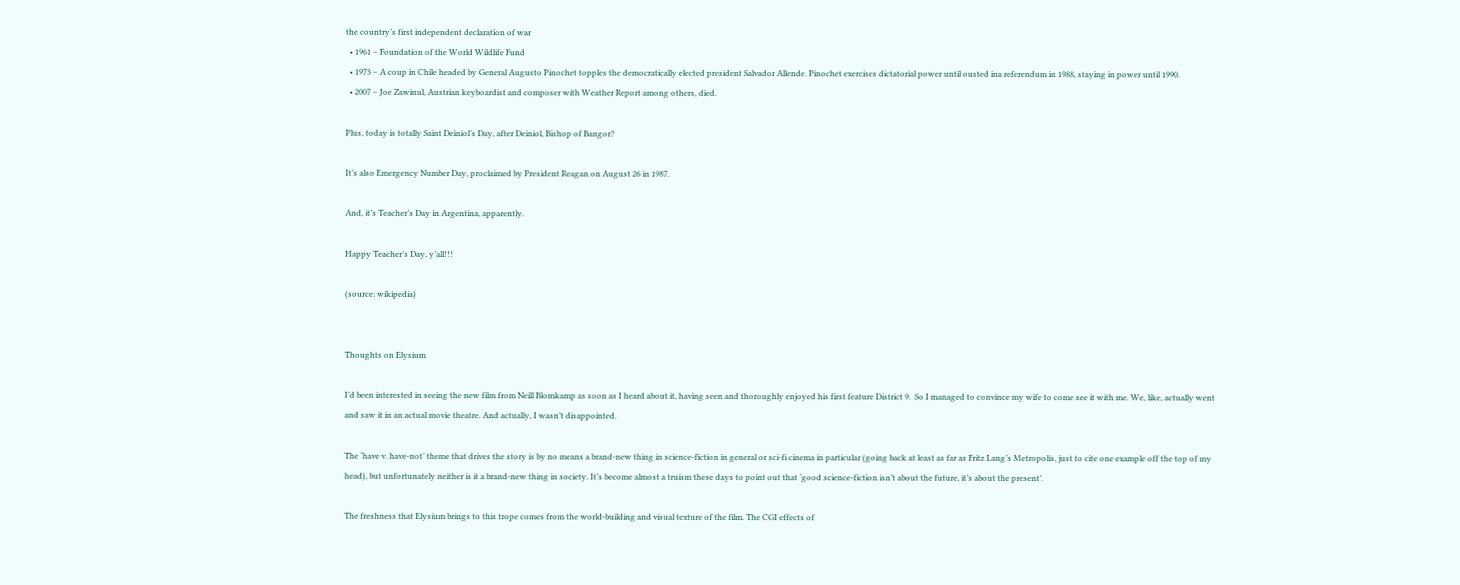the country’s first independent declaration of war
  • 1961 – Foundation of the World Wildlife Fund
  • 1973 – A coup in Chile headed by General Augusto Pinochet topples the democratically elected president Salvador Allende. Pinochet exercises dictatorial power until ousted ina referendum in 1988, staying in power until 1990.
  • 2007 – Joe Zawinul, Austrian keyboardist and composer with Weather Report among others, died.

Plus, today is totally Saint Deiniol’s Day, after Deiniol, Bishop of Bangor?

It’s also Emergency Number Day, proclaimed by President Reagan on August 26 in 1987.

And, it’s Teacher’s Day in Argentina, apparently.

Happy Teacher’s Day, y’all!!!

(source: wikipedia)


Thoughts on Elysium

I’d been interested in seeing the new film from Neill Blomkamp as soon as I heard about it, having seen and thoroughly enjoyed his first feature District 9.  So I managed to convince my wife to come see it with me. We, like, actually went and saw it in an actual movie theatre. And actually, I wasn’t disappointed.

The ‘have v. have-not’ theme that drives the story is by no means a brand-new thing in science-fiction in general or sci-fi cinema in particular (going back at least as far as Fritz Lang’s Metropolis, just to cite one example off the top of my head), but unfortunately neither is it a brand-new thing in society. It’s become almost a truism these days to point out that ‘good science-fiction isn’t about the future, it’s about the present’.

The freshness that Elysium brings to this trope comes from the world-building and visual texture of the film. The CGI effects of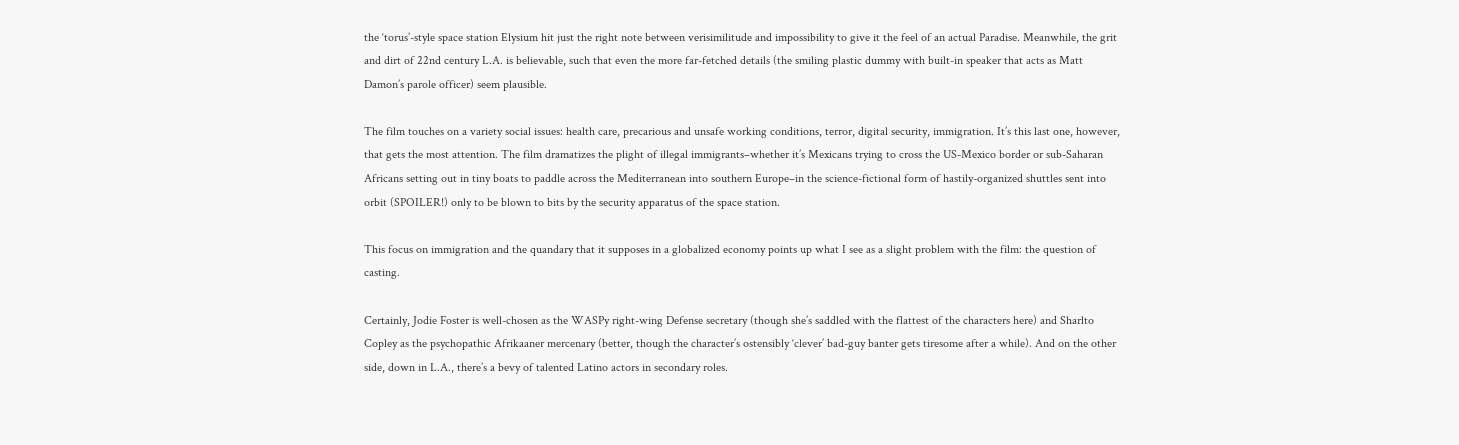the ‘torus’-style space station Elysium hit just the right note between verisimilitude and impossibility to give it the feel of an actual Paradise. Meanwhile, the grit and dirt of 22nd century L.A. is believable, such that even the more far-fetched details (the smiling plastic dummy with built-in speaker that acts as Matt Damon’s parole officer) seem plausible.

The film touches on a variety social issues: health care, precarious and unsafe working conditions, terror, digital security, immigration. It’s this last one, however, that gets the most attention. The film dramatizes the plight of illegal immigrants–whether it’s Mexicans trying to cross the US-Mexico border or sub-Saharan Africans setting out in tiny boats to paddle across the Mediterranean into southern Europe–in the science-fictional form of hastily-organized shuttles sent into orbit (SPOILER!) only to be blown to bits by the security apparatus of the space station.

This focus on immigration and the quandary that it supposes in a globalized economy points up what I see as a slight problem with the film: the question of casting.

Certainly, Jodie Foster is well-chosen as the WASPy right-wing Defense secretary (though she’s saddled with the flattest of the characters here) and Sharlto Copley as the psychopathic Afrikaaner mercenary (better, though the character’s ostensibly ‘clever’ bad-guy banter gets tiresome after a while). And on the other side, down in L.A., there’s a bevy of talented Latino actors in secondary roles.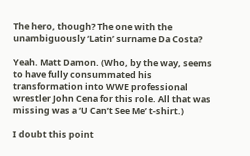The hero, though? The one with the unambiguously ‘Latin’ surname Da Costa?

Yeah. Matt Damon. (Who, by the way, seems to have fully consummated his transformation into WWE professional wrestler John Cena for this role. All that was missing was a ‘U Can’t See Me’ t-shirt.)

I doubt this point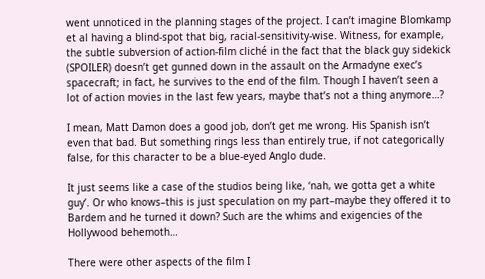went unnoticed in the planning stages of the project. I can’t imagine Blomkamp et al having a blind-spot that big, racial-sensitivity-wise. Witness, for example, the subtle subversion of action-film cliché in the fact that the black guy sidekick (SPOILER) doesn’t get gunned down in the assault on the Armadyne exec’s spacecraft; in fact, he survives to the end of the film. Though I haven’t seen a lot of action movies in the last few years, maybe that’s not a thing anymore…?

I mean, Matt Damon does a good job, don’t get me wrong. His Spanish isn’t even that bad. But something rings less than entirely true, if not categorically false, for this character to be a blue-eyed Anglo dude.

It just seems like a case of the studios being like, ‘nah, we gotta get a white guy’. Or who knows–this is just speculation on my part–maybe they offered it to Bardem and he turned it down? Such are the whims and exigencies of the Hollywood behemoth…

There were other aspects of the film I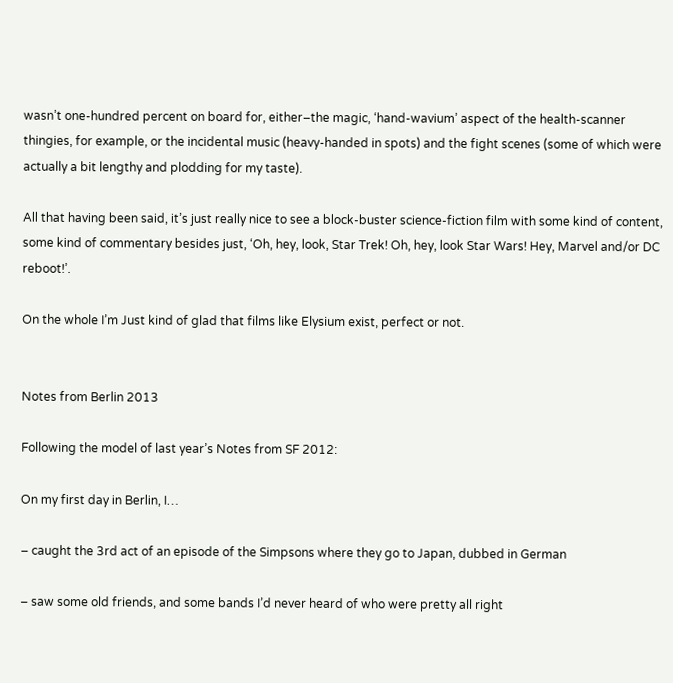wasn’t one-hundred percent on board for, either–the magic, ‘hand-wavium’ aspect of the health-scanner thingies, for example, or the incidental music (heavy-handed in spots) and the fight scenes (some of which were actually a bit lengthy and plodding for my taste).

All that having been said, it’s just really nice to see a block-buster science-fiction film with some kind of content, some kind of commentary besides just, ‘Oh, hey, look, Star Trek! Oh, hey, look Star Wars! Hey, Marvel and/or DC reboot!’.

On the whole I’m Just kind of glad that films like Elysium exist, perfect or not.


Notes from Berlin 2013

Following the model of last year’s Notes from SF 2012:

On my first day in Berlin, I…

– caught the 3rd act of an episode of the Simpsons where they go to Japan, dubbed in German

– saw some old friends, and some bands I’d never heard of who were pretty all right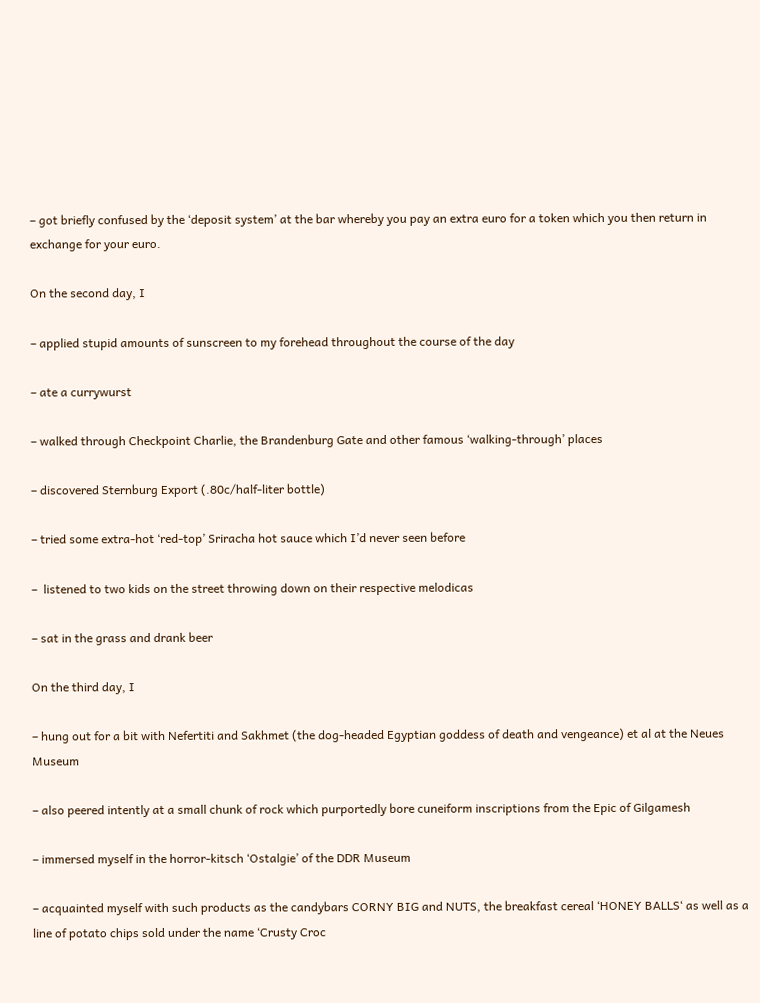– got briefly confused by the ‘deposit system’ at the bar whereby you pay an extra euro for a token which you then return in exchange for your euro.

On the second day, I

– applied stupid amounts of sunscreen to my forehead throughout the course of the day

– ate a currywurst

– walked through Checkpoint Charlie, the Brandenburg Gate and other famous ‘walking-through’ places

– discovered Sternburg Export (.80c/half-liter bottle)

– tried some extra-hot ‘red-top’ Sriracha hot sauce which I’d never seen before

–  listened to two kids on the street throwing down on their respective melodicas

– sat in the grass and drank beer

On the third day, I

– hung out for a bit with Nefertiti and Sakhmet (the dog-headed Egyptian goddess of death and vengeance) et al at the Neues Museum

– also peered intently at a small chunk of rock which purportedly bore cuneiform inscriptions from the Epic of Gilgamesh

– immersed myself in the horror-kitsch ‘Ostalgie’ of the DDR Museum

– acquainted myself with such products as the candybars CORNY BIG and NUTS, the breakfast cereal ‘HONEY BALLS‘ as well as a line of potato chips sold under the name ‘Crusty Croc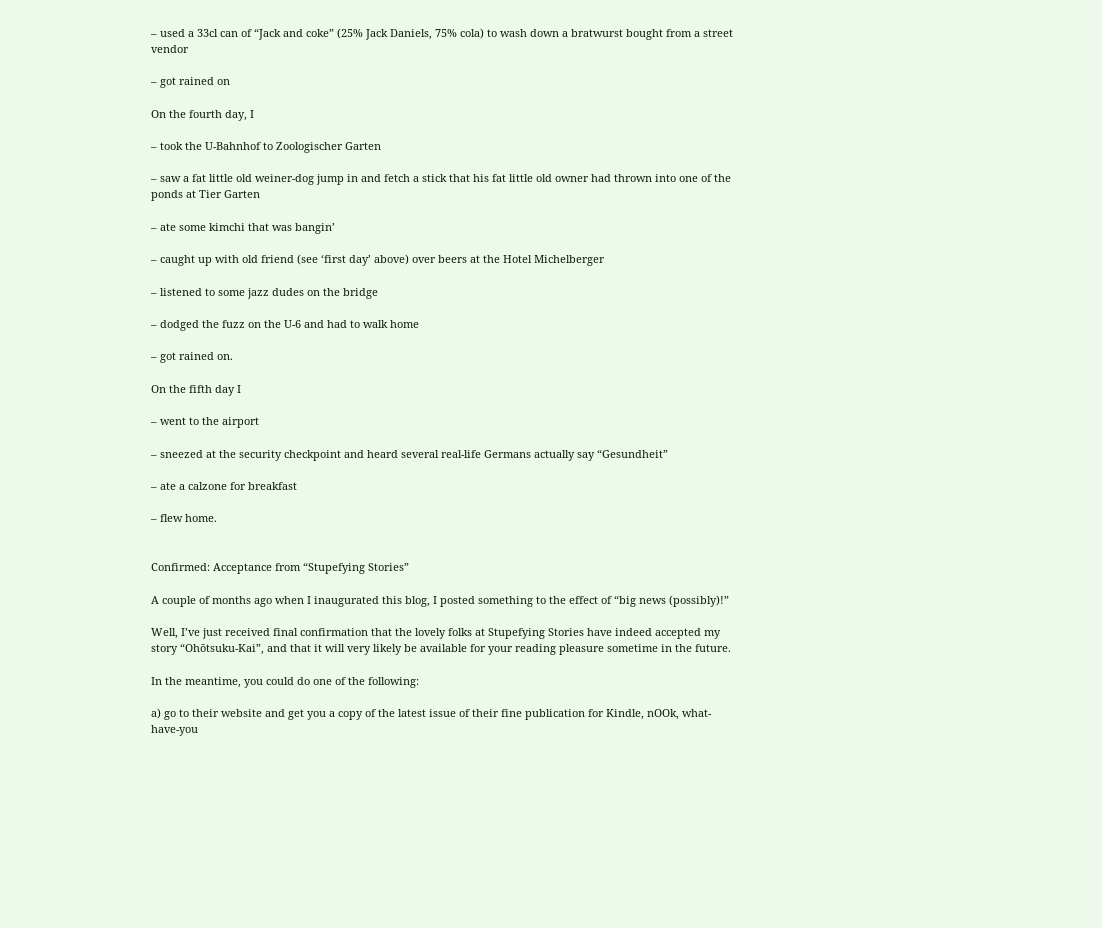– used a 33cl can of “Jack and coke” (25% Jack Daniels, 75% cola) to wash down a bratwurst bought from a street vendor

– got rained on

On the fourth day, I

– took the U-Bahnhof to Zoologischer Garten

– saw a fat little old weiner-dog jump in and fetch a stick that his fat little old owner had thrown into one of the ponds at Tier Garten

– ate some kimchi that was bangin’

– caught up with old friend (see ‘first day’ above) over beers at the Hotel Michelberger

– listened to some jazz dudes on the bridge

– dodged the fuzz on the U-6 and had to walk home

– got rained on.

On the fifth day I

– went to the airport

– sneezed at the security checkpoint and heard several real-life Germans actually say “Gesundheit”

– ate a calzone for breakfast

– flew home.


Confirmed: Acceptance from “Stupefying Stories”

A couple of months ago when I inaugurated this blog, I posted something to the effect of “big news (possibly)!”

Well, I’ve just received final confirmation that the lovely folks at Stupefying Stories have indeed accepted my story “Ohōtsuku-Kai”, and that it will very likely be available for your reading pleasure sometime in the future.

In the meantime, you could do one of the following:

a) go to their website and get you a copy of the latest issue of their fine publication for Kindle, nOOk, what-have-you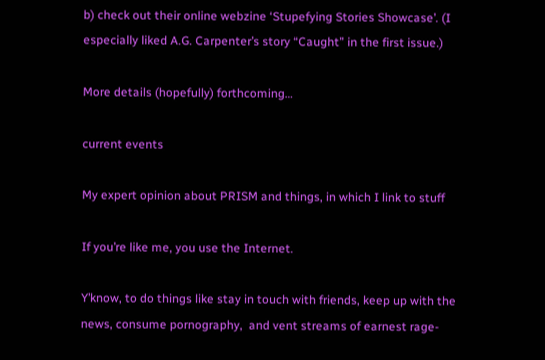b) check out their online webzine ‘Stupefying Stories Showcase’. (I especially liked A.G. Carpenter’s story “Caught” in the first issue.)

More details (hopefully) forthcoming…

current events

My expert opinion about PRISM and things, in which I link to stuff

If you’re like me, you use the Internet.

Y’know, to do things like stay in touch with friends, keep up with the news, consume pornography,  and vent streams of earnest rage-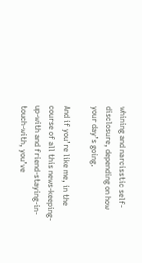whining and narcisstic self-disclosure, depending on how your day’s going.

And if you’re like me, in the course of all this news-keeping-up-with and friend-staying-in-touch-with, you’ve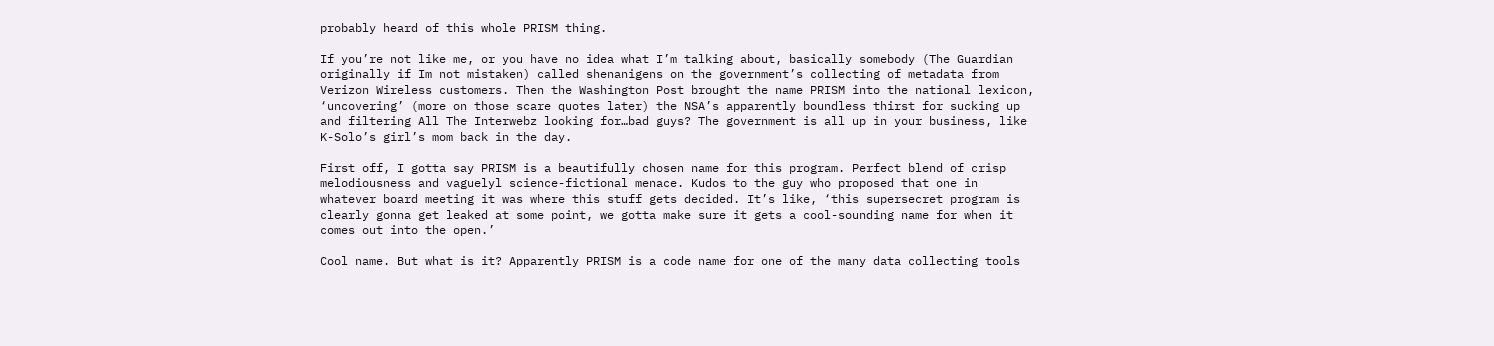probably heard of this whole PRISM thing.

If you’re not like me, or you have no idea what I’m talking about, basically somebody (The Guardian originally if Im not mistaken) called shenanigens on the government’s collecting of metadata from Verizon Wireless customers. Then the Washington Post brought the name PRISM into the national lexicon, ‘uncovering’ (more on those scare quotes later) the NSA’s apparently boundless thirst for sucking up and filtering All The Interwebz looking for…bad guys? The government is all up in your business, like K-Solo’s girl’s mom back in the day.

First off, I gotta say PRISM is a beautifully chosen name for this program. Perfect blend of crisp melodiousness and vaguelyl science-fictional menace. Kudos to the guy who proposed that one in whatever board meeting it was where this stuff gets decided. It’s like, ‘this supersecret program is clearly gonna get leaked at some point, we gotta make sure it gets a cool-sounding name for when it comes out into the open.’

Cool name. But what is it? Apparently PRISM is a code name for one of the many data collecting tools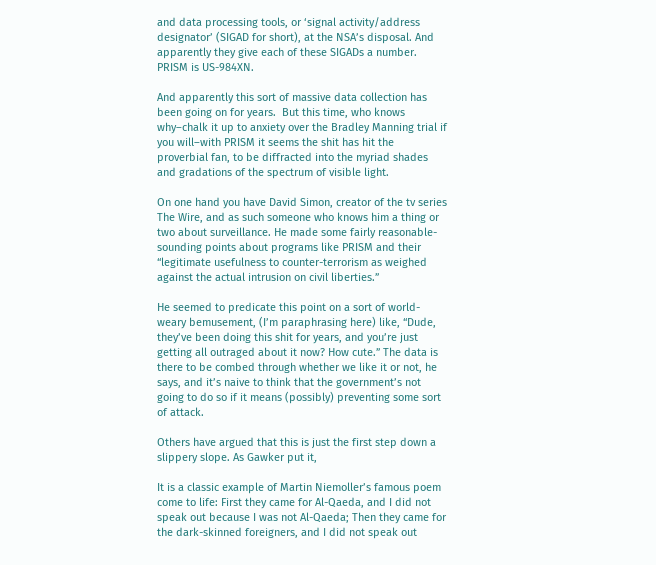and data processing tools, or ‘signal activity/address designator’ (SIGAD for short), at the NSA’s disposal. And apparently they give each of these SIGADs a number. PRISM is US-984XN.

And apparently this sort of massive data collection has been going on for years.  But this time, who knows why–chalk it up to anxiety over the Bradley Manning trial if you will–with PRISM it seems the shit has hit the proverbial fan, to be diffracted into the myriad shades and gradations of the spectrum of visible light.

On one hand you have David Simon, creator of the tv series The Wire, and as such someone who knows him a thing or two about surveillance. He made some fairly reasonable-sounding points about programs like PRISM and their “legitimate usefulness to counter-terrorism as weighed against the actual intrusion on civil liberties.”

He seemed to predicate this point on a sort of world-weary bemusement, (I’m paraphrasing here) like, “Dude, they’ve been doing this shit for years, and you’re just getting all outraged about it now? How cute.” The data is there to be combed through whether we like it or not, he says, and it’s naive to think that the government’s not going to do so if it means (possibly) preventing some sort of attack.

Others have argued that this is just the first step down a slippery slope. As Gawker put it,

It is a classic example of Martin Niemoller’s famous poem come to life: First they came for Al-Qaeda, and I did not speak out because I was not Al-Qaeda; Then they came for the dark-skinned foreigners, and I did not speak out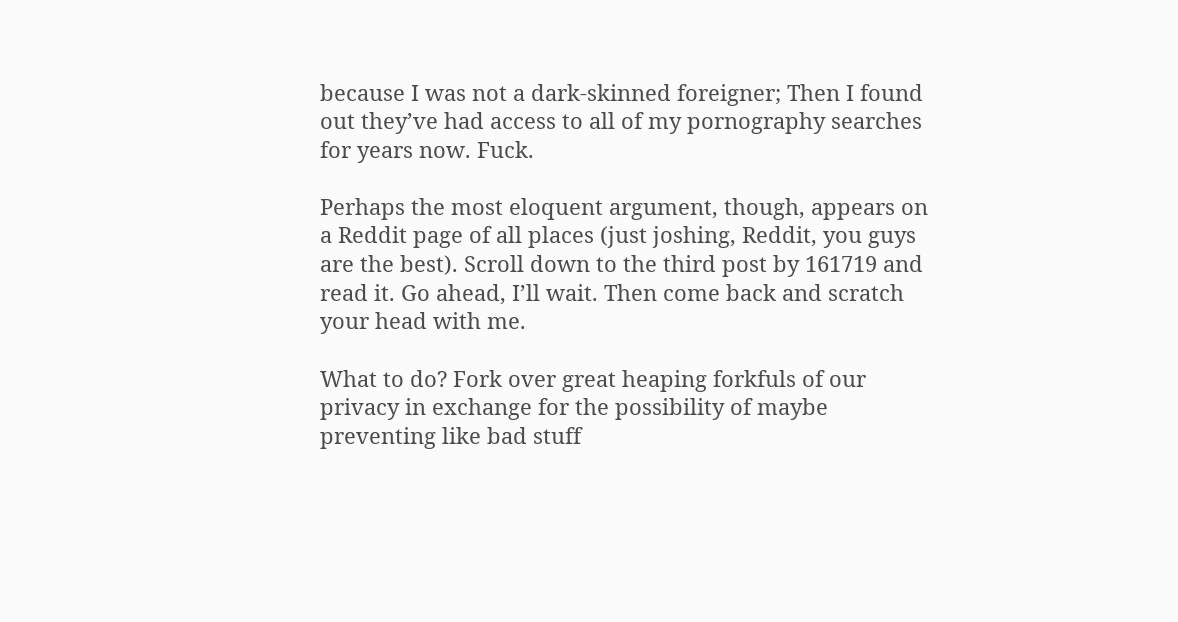because I was not a dark-skinned foreigner; Then I found out they’ve had access to all of my pornography searches for years now. Fuck.

Perhaps the most eloquent argument, though, appears on a Reddit page of all places (just joshing, Reddit, you guys are the best). Scroll down to the third post by 161719 and read it. Go ahead, I’ll wait. Then come back and scratch your head with me.

What to do? Fork over great heaping forkfuls of our privacy in exchange for the possibility of maybe preventing like bad stuff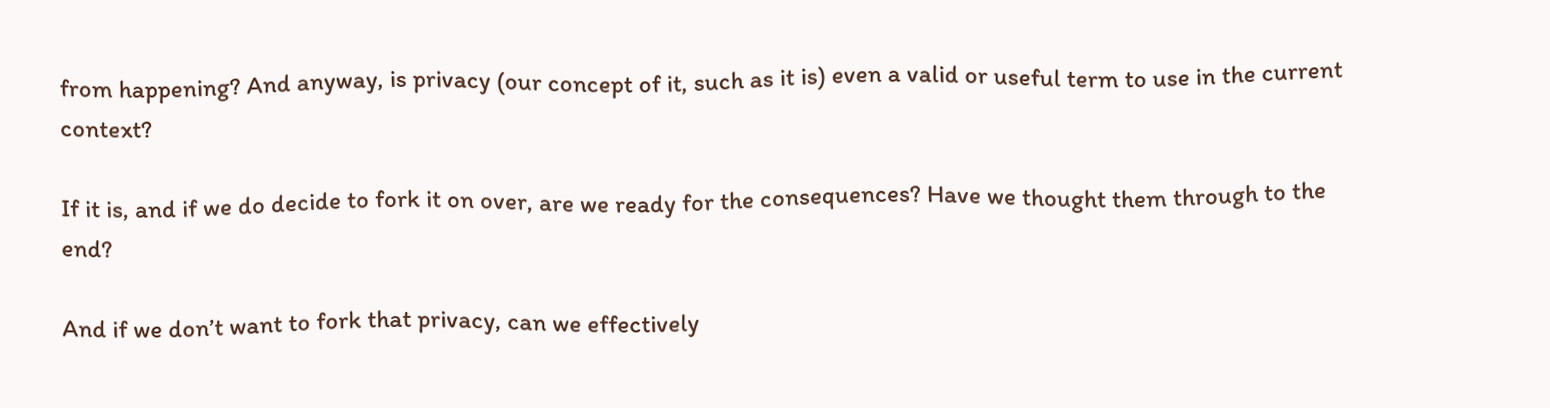from happening? And anyway, is privacy (our concept of it, such as it is) even a valid or useful term to use in the current context?

If it is, and if we do decide to fork it on over, are we ready for the consequences? Have we thought them through to the end?

And if we don’t want to fork that privacy, can we effectively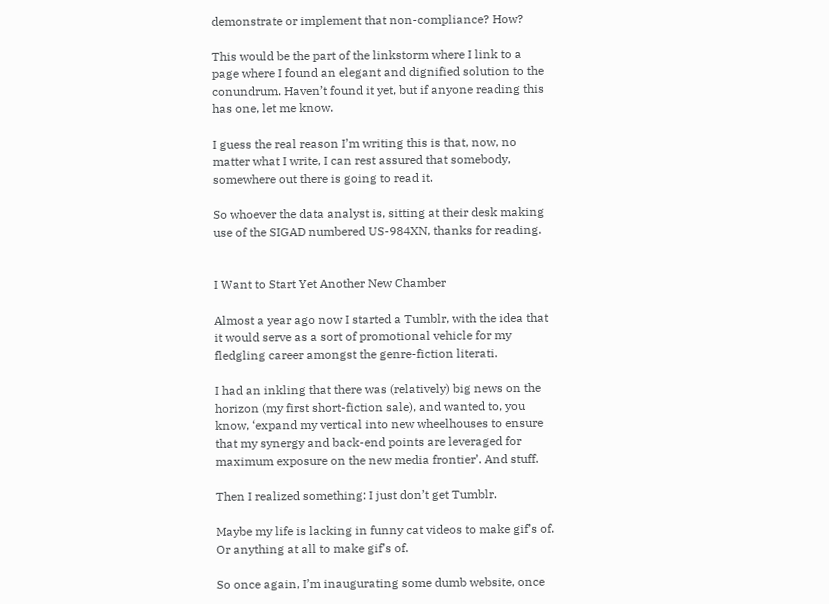demonstrate or implement that non-compliance? How?

This would be the part of the linkstorm where I link to a page where I found an elegant and dignified solution to the conundrum. Haven’t found it yet, but if anyone reading this has one, let me know.

I guess the real reason I’m writing this is that, now, no matter what I write, I can rest assured that somebody, somewhere out there is going to read it.

So whoever the data analyst is, sitting at their desk making use of the SIGAD numbered US-984XN, thanks for reading.


I Want to Start Yet Another New Chamber

Almost a year ago now I started a Tumblr, with the idea that it would serve as a sort of promotional vehicle for my fledgling career amongst the genre-fiction literati.

I had an inkling that there was (relatively) big news on the horizon (my first short-fiction sale), and wanted to, you know, ‘expand my vertical into new wheelhouses to ensure that my synergy and back-end points are leveraged for maximum exposure on the new media frontier’. And stuff.

Then I realized something: I just don’t get Tumblr.

Maybe my life is lacking in funny cat videos to make gif’s of. Or anything at all to make gif’s of.

So once again, I’m inaugurating some dumb website, once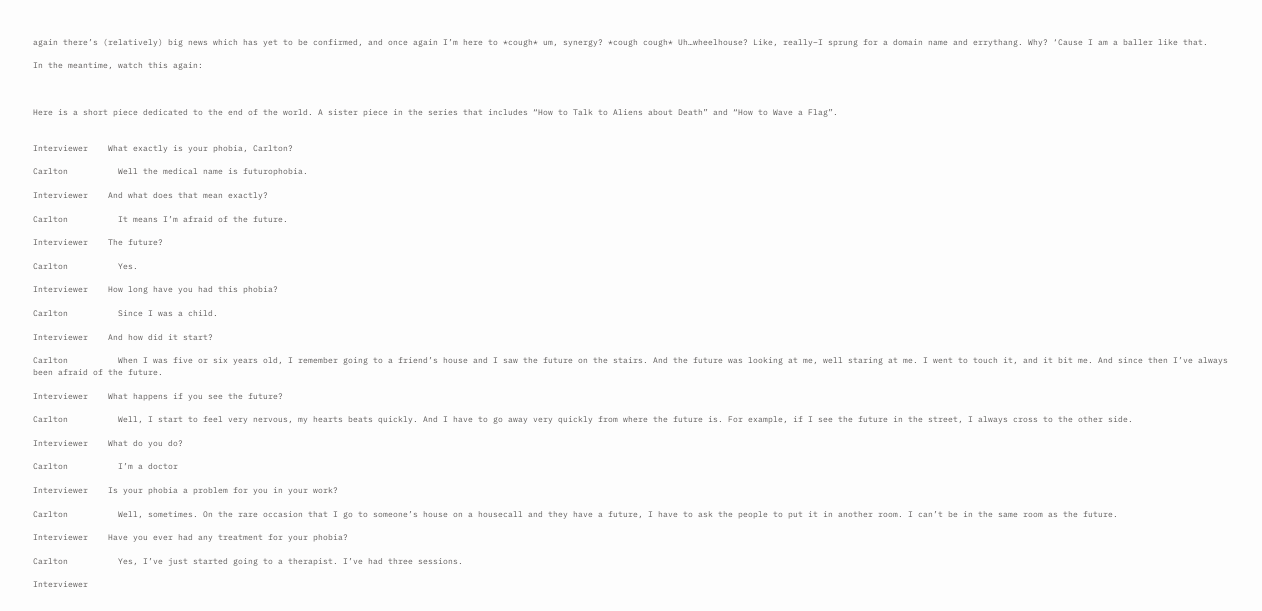again there’s (relatively) big news which has yet to be confirmed, and once again I’m here to *cough* um, synergy? *cough cough* Uh…wheelhouse? Like, really–I sprung for a domain name and errythang. Why? ‘Cause I am a baller like that.

In the meantime, watch this again:



Here is a short piece dedicated to the end of the world. A sister piece in the series that includes “How to Talk to Aliens about Death” and “How to Wave a Flag”.


Interviewer    What exactly is your phobia, Carlton?

Carlton          Well the medical name is futurophobia.

Interviewer    And what does that mean exactly?

Carlton          It means I’m afraid of the future.

Interviewer    The future?

Carlton          Yes.

Interviewer    How long have you had this phobia?

Carlton          Since I was a child.

Interviewer    And how did it start?

Carlton          When I was five or six years old, I remember going to a friend’s house and I saw the future on the stairs. And the future was looking at me, well staring at me. I went to touch it, and it bit me. And since then I’ve always been afraid of the future.

Interviewer    What happens if you see the future?

Carlton          Well, I start to feel very nervous, my hearts beats quickly. And I have to go away very quickly from where the future is. For example, if I see the future in the street, I always cross to the other side.

Interviewer    What do you do?

Carlton          I’m a doctor

Interviewer    Is your phobia a problem for you in your work?

Carlton          Well, sometimes. On the rare occasion that I go to someone’s house on a housecall and they have a future, I have to ask the people to put it in another room. I can’t be in the same room as the future.

Interviewer    Have you ever had any treatment for your phobia?

Carlton          Yes, I’ve just started going to a therapist. I’ve had three sessions.

Interviewer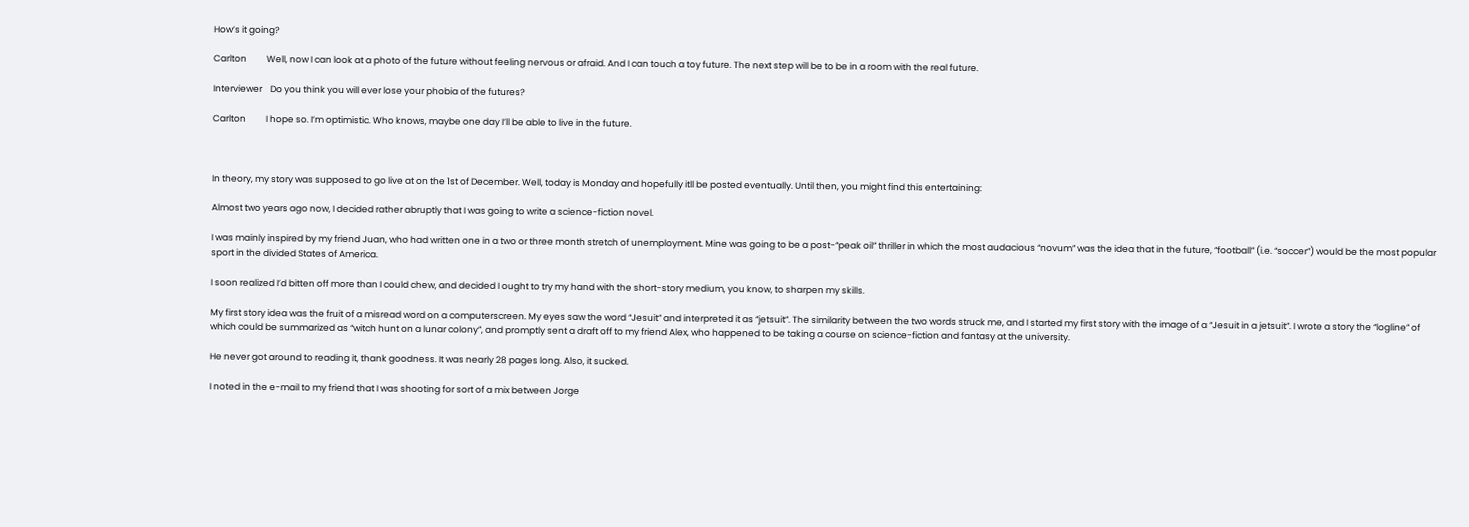How’s it going?

Carlton          Well, now I can look at a photo of the future without feeling nervous or afraid. And I can touch a toy future. The next step will be to be in a room with the real future.

Interviewer    Do you think you will ever lose your phobia of the futures?

Carlton          I hope so. I’m optimistic. Who knows, maybe one day I’ll be able to live in the future.



In theory, my story was supposed to go live at on the 1st of December. Well, today is Monday and hopefully itll be posted eventually. Until then, you might find this entertaining:

Almost two years ago now, I decided rather abruptly that I was going to write a science-fiction novel.

I was mainly inspired by my friend Juan, who had written one in a two or three month stretch of unemployment. Mine was going to be a post-“peak oil” thriller in which the most audacious “novum” was the idea that in the future, “football” (i.e. “soccer”) would be the most popular sport in the divided States of America.

I soon realized I’d bitten off more than I could chew, and decided I ought to try my hand with the short-story medium, you know, to sharpen my skills.

My first story idea was the fruit of a misread word on a computerscreen. My eyes saw the word “Jesuit” and interpreted it as “jetsuit”. The similarity between the two words struck me, and I started my first story with the image of a “Jesuit in a jetsuit”. I wrote a story the “logline” of which could be summarized as “witch hunt on a lunar colony”, and promptly sent a draft off to my friend Alex, who happened to be taking a course on science-fiction and fantasy at the university.

He never got around to reading it, thank goodness. It was nearly 28 pages long. Also, it sucked.

I noted in the e-mail to my friend that I was shooting for sort of a mix between Jorge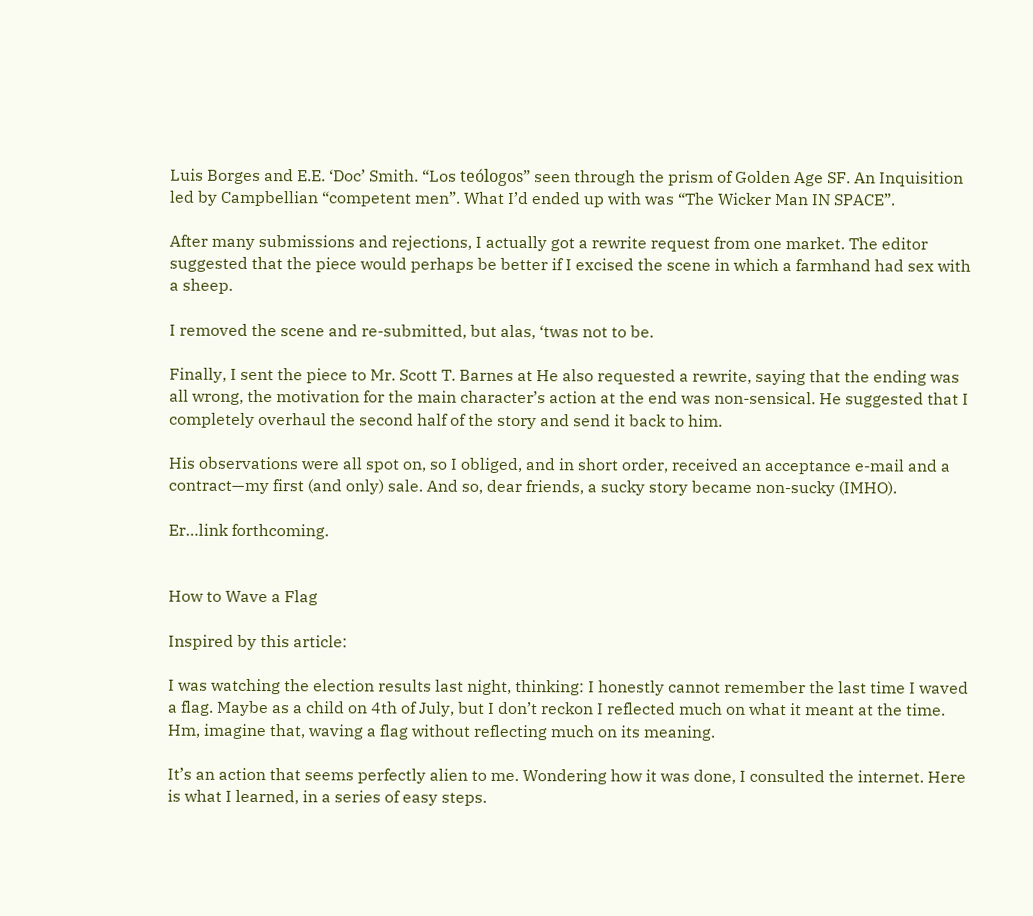Luis Borges and E.E. ‘Doc’ Smith. “Los teólogos” seen through the prism of Golden Age SF. An Inquisition led by Campbellian “competent men”. What I’d ended up with was “The Wicker Man IN SPACE”.

After many submissions and rejections, I actually got a rewrite request from one market. The editor suggested that the piece would perhaps be better if I excised the scene in which a farmhand had sex with a sheep.

I removed the scene and re-submitted, but alas, ‘twas not to be.

Finally, I sent the piece to Mr. Scott T. Barnes at He also requested a rewrite, saying that the ending was all wrong, the motivation for the main character’s action at the end was non-sensical. He suggested that I completely overhaul the second half of the story and send it back to him.

His observations were all spot on, so I obliged, and in short order, received an acceptance e-mail and a contract—my first (and only) sale. And so, dear friends, a sucky story became non-sucky (IMHO).

Er…link forthcoming.


How to Wave a Flag

Inspired by this article:

I was watching the election results last night, thinking: I honestly cannot remember the last time I waved a flag. Maybe as a child on 4th of July, but I don’t reckon I reflected much on what it meant at the time.  Hm, imagine that, waving a flag without reflecting much on its meaning.

It’s an action that seems perfectly alien to me. Wondering how it was done, I consulted the internet. Here is what I learned, in a series of easy steps.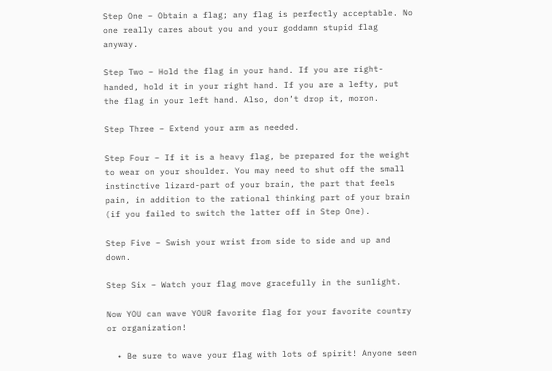Step One – Obtain a flag; any flag is perfectly acceptable. No one really cares about you and your goddamn stupid flag anyway.

Step Two – Hold the flag in your hand. If you are right-handed, hold it in your right hand. If you are a lefty, put the flag in your left hand. Also, don’t drop it, moron.

Step Three – Extend your arm as needed.

Step Four – If it is a heavy flag, be prepared for the weight to wear on your shoulder. You may need to shut off the small instinctive lizard-part of your brain, the part that feels pain, in addition to the rational thinking part of your brain (if you failed to switch the latter off in Step One).

Step Five – Swish your wrist from side to side and up and down.

Step Six – Watch your flag move gracefully in the sunlight.

Now YOU can wave YOUR favorite flag for your favorite country or organization!

  • Be sure to wave your flag with lots of spirit! Anyone seen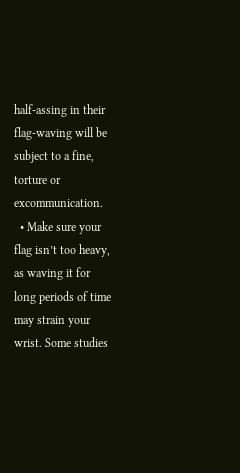half-assing in their flag-waving will be subject to a fine, torture or excommunication.
  • Make sure your flag isn’t too heavy, as waving it for long periods of time may strain your wrist. Some studies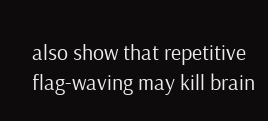also show that repetitive flag-waving may kill brain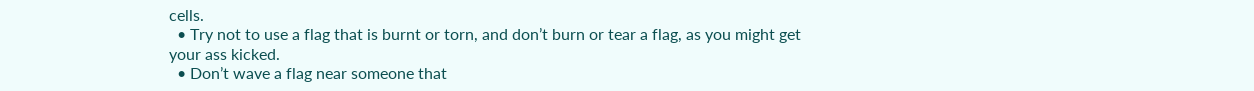cells.
  • Try not to use a flag that is burnt or torn, and don’t burn or tear a flag, as you might get your ass kicked.
  • Don’t wave a flag near someone that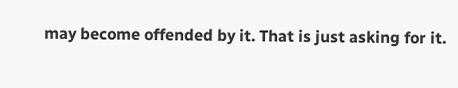may become offended by it. That is just asking for it.